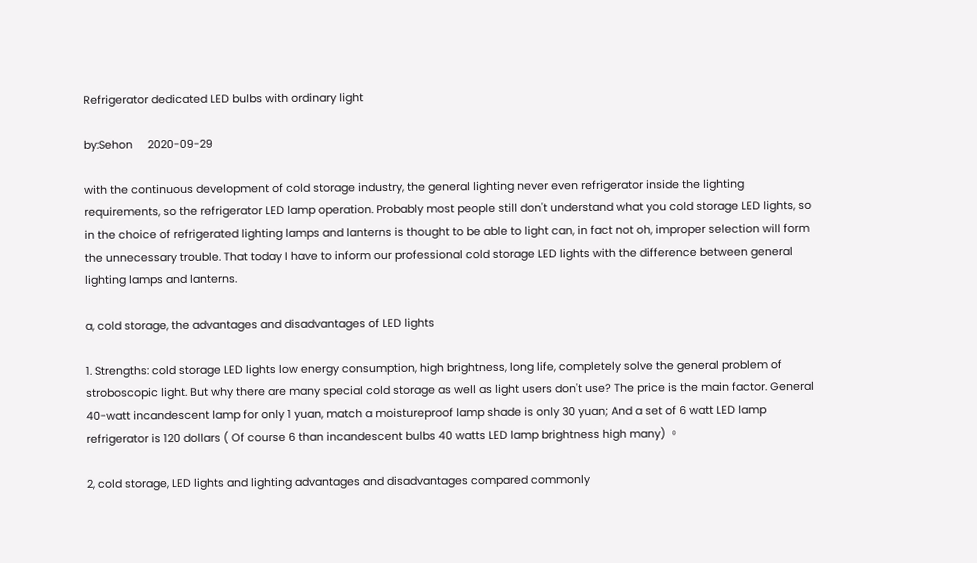Refrigerator dedicated LED bulbs with ordinary light

by:Sehon     2020-09-29

with the continuous development of cold storage industry, the general lighting never even refrigerator inside the lighting requirements, so the refrigerator LED lamp operation. Probably most people still don't understand what you cold storage LED lights, so in the choice of refrigerated lighting lamps and lanterns is thought to be able to light can, in fact not oh, improper selection will form the unnecessary trouble. That today I have to inform our professional cold storage LED lights with the difference between general lighting lamps and lanterns.

a, cold storage, the advantages and disadvantages of LED lights

1. Strengths: cold storage LED lights low energy consumption, high brightness, long life, completely solve the general problem of stroboscopic light. But why there are many special cold storage as well as light users don't use? The price is the main factor. General 40-watt incandescent lamp for only 1 yuan, match a moistureproof lamp shade is only 30 yuan; And a set of 6 watt LED lamp refrigerator is 120 dollars ( Of course 6 than incandescent bulbs 40 watts LED lamp brightness high many) 。

2, cold storage, LED lights and lighting advantages and disadvantages compared commonly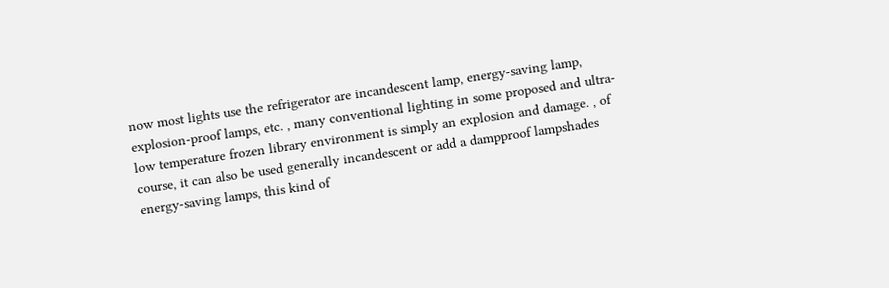now most lights use the refrigerator are incandescent lamp, energy-saving lamp, explosion-proof lamps, etc. , many conventional lighting in some proposed and ultra-low temperature frozen library environment is simply an explosion and damage. , of course, it can also be used generally incandescent or add a dampproof lampshades energy-saving lamps, this kind of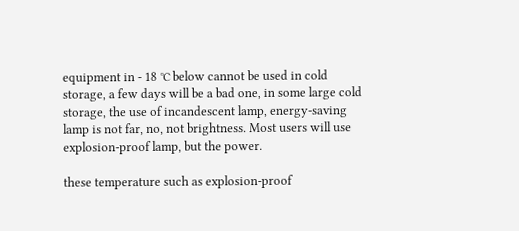equipment in - 18 ℃ below cannot be used in cold storage, a few days will be a bad one, in some large cold storage, the use of incandescent lamp, energy-saving lamp is not far, no, not brightness. Most users will use explosion-proof lamp, but the power.

these temperature such as explosion-proof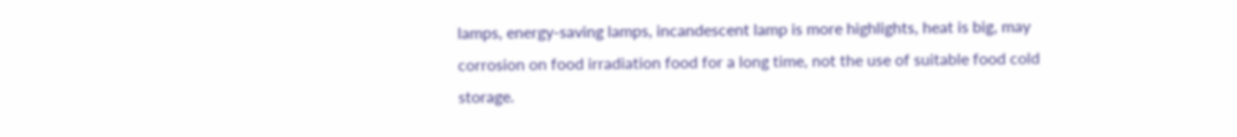lamps, energy-saving lamps, incandescent lamp is more highlights, heat is big, may corrosion on food irradiation food for a long time, not the use of suitable food cold storage.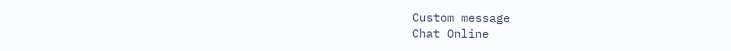Custom message
Chat Online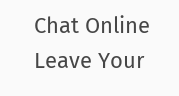Chat Online
Leave Your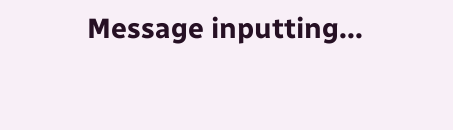Message inputting...